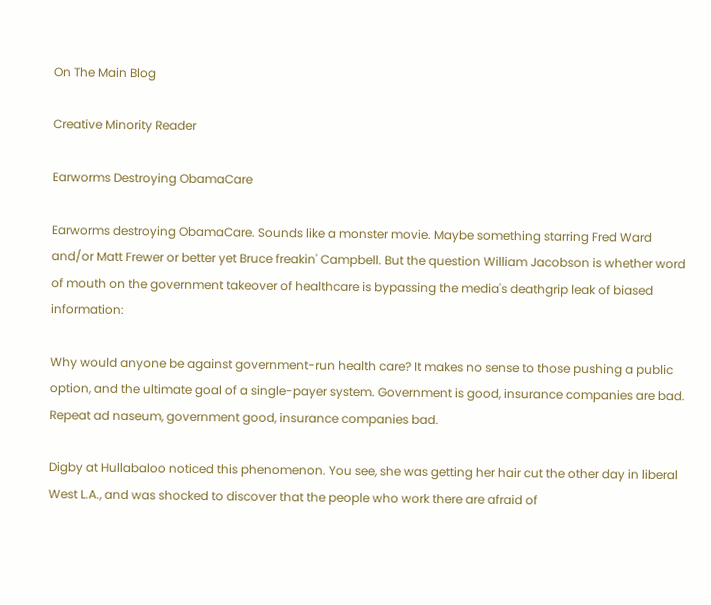On The Main Blog

Creative Minority Reader

Earworms Destroying ObamaCare

Earworms destroying ObamaCare. Sounds like a monster movie. Maybe something starring Fred Ward and/or Matt Frewer or better yet Bruce freakin' Campbell. But the question William Jacobson is whether word of mouth on the government takeover of healthcare is bypassing the media's deathgrip leak of biased information:

Why would anyone be against government-run health care? It makes no sense to those pushing a public option, and the ultimate goal of a single-payer system. Government is good, insurance companies are bad. Repeat ad naseum, government good, insurance companies bad.

Digby at Hullabaloo noticed this phenomenon. You see, she was getting her hair cut the other day in liberal West L.A., and was shocked to discover that the people who work there are afraid of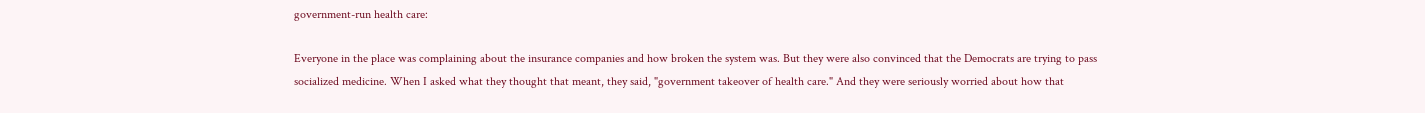government-run health care:

Everyone in the place was complaining about the insurance companies and how broken the system was. But they were also convinced that the Democrats are trying to pass socialized medicine. When I asked what they thought that meant, they said, "government takeover of health care." And they were seriously worried about how that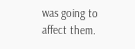was going to affect them.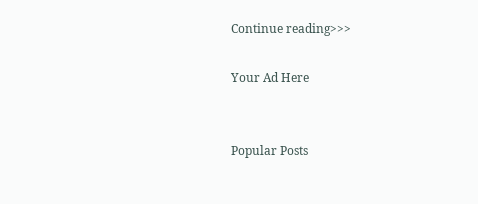Continue reading>>>

Your Ad Here


Popular Posts